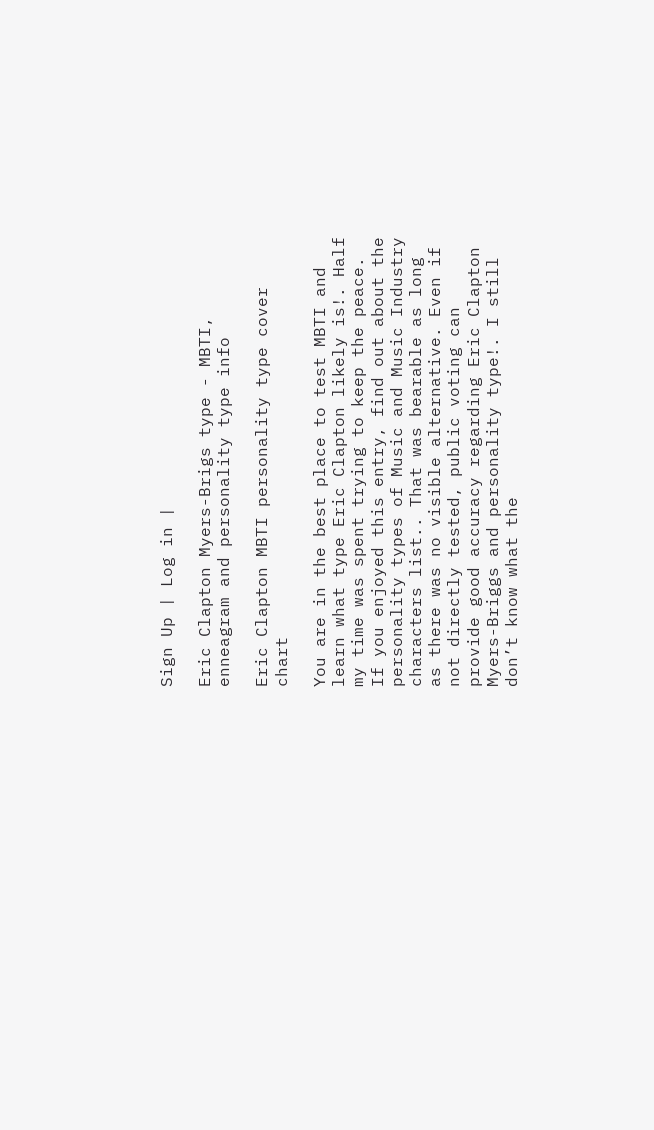Sign Up | Log in |

Eric Clapton Myers-Brigs type - MBTI, enneagram and personality type info

Eric Clapton MBTI personality type cover chart

You are in the best place to test MBTI and learn what type Eric Clapton likely is!. Half my time was spent trying to keep the peace. If you enjoyed this entry, find out about the personality types of Music and Music Industry characters list.. That was bearable as long as there was no visible alternative. Even if not directly tested, public voting can provide good accuracy regarding Eric Clapton Myers-Briggs and personality type!. I still don’t know what the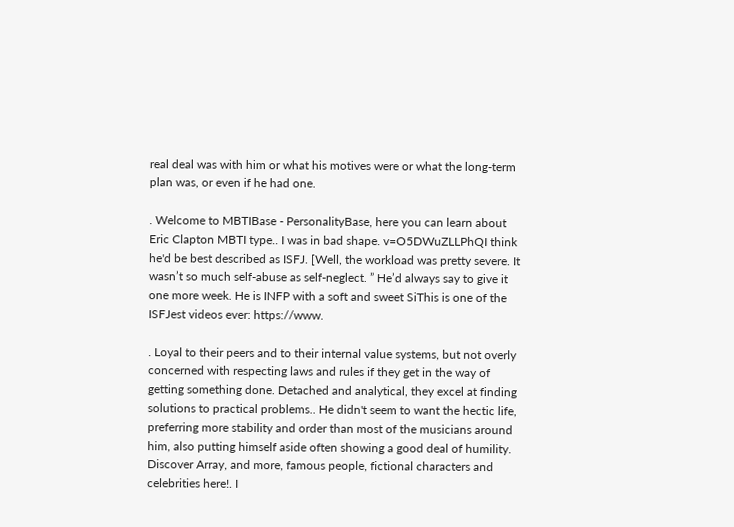real deal was with him or what his motives were or what the long-term plan was, or even if he had one.

. Welcome to MBTIBase - PersonalityBase, here you can learn about Eric Clapton MBTI type.. I was in bad shape. v=O5DWuZLLPhQI think he'd be best described as ISFJ. [Well, the workload was pretty severe. It wasn’t so much self-abuse as self-neglect. ” He’d always say to give it one more week. He is INFP with a soft and sweet SiThis is one of the ISFJest videos ever: https://www.

. Loyal to their peers and to their internal value systems, but not overly concerned with respecting laws and rules if they get in the way of getting something done. Detached and analytical, they excel at finding solutions to practical problems.. He didn't seem to want the hectic life, preferring more stability and order than most of the musicians around him, also putting himself aside often showing a good deal of humility. Discover Array, and more, famous people, fictional characters and celebrities here!. I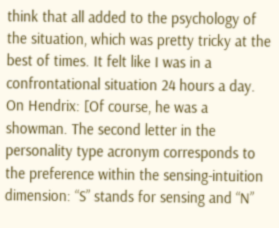think that all added to the psychology of the situation, which was pretty tricky at the best of times. It felt like I was in a confrontational situation 24 hours a day. On Hendrix: [Of course, he was a showman. The second letter in the personality type acronym corresponds to the preference within the sensing-intuition dimension: “S” stands for sensing and “N”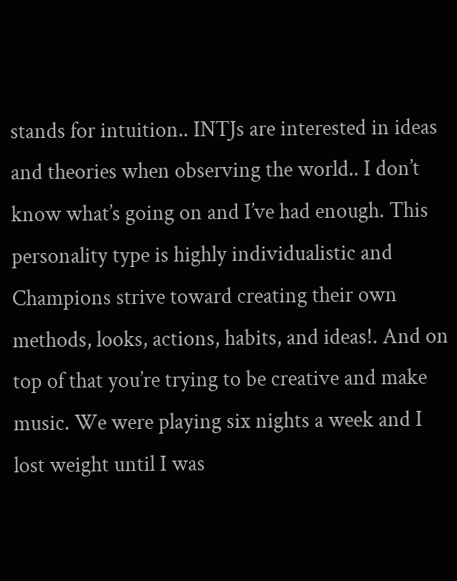stands for intuition.. INTJs are interested in ideas and theories when observing the world.. I don’t know what’s going on and I’ve had enough. This personality type is highly individualistic and Champions strive toward creating their own methods, looks, actions, habits, and ideas!. And on top of that you’re trying to be creative and make music. We were playing six nights a week and I lost weight until I was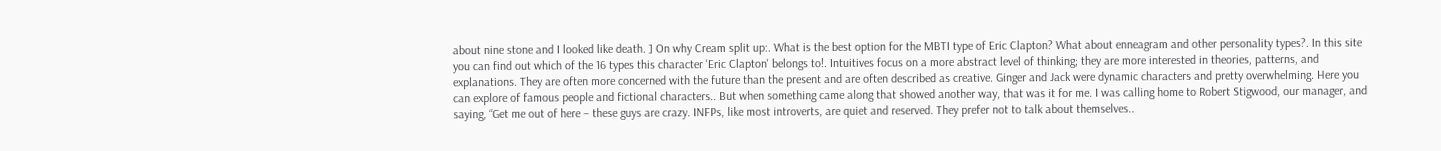about nine stone and I looked like death. ] On why Cream split up:. What is the best option for the MBTI type of Eric Clapton? What about enneagram and other personality types?. In this site you can find out which of the 16 types this character 'Eric Clapton' belongs to!. Intuitives focus on a more abstract level of thinking; they are more interested in theories, patterns, and explanations. They are often more concerned with the future than the present and are often described as creative. Ginger and Jack were dynamic characters and pretty overwhelming. Here you can explore of famous people and fictional characters.. But when something came along that showed another way, that was it for me. I was calling home to Robert Stigwood, our manager, and saying, “Get me out of here – these guys are crazy. INFPs, like most introverts, are quiet and reserved. They prefer not to talk about themselves..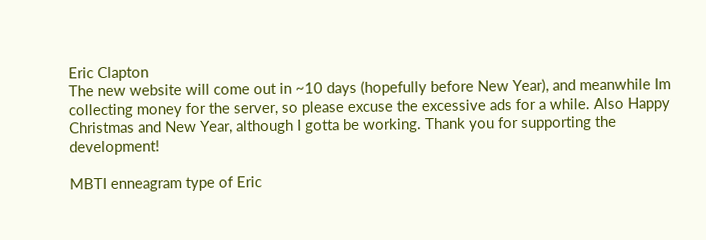Eric Clapton
The new website will come out in ~10 days (hopefully before New Year), and meanwhile Im collecting money for the server, so please excuse the excessive ads for a while. Also Happy Christmas and New Year, although I gotta be working. Thank you for supporting the development!

MBTI enneagram type of Eric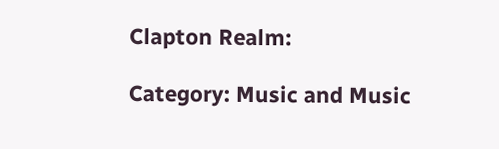Clapton Realm:

Category: Music and Music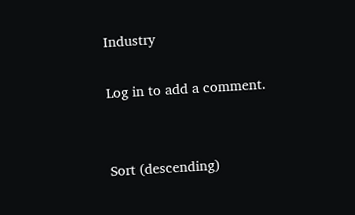Industry

Log in to add a comment.


Sort (descending)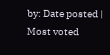by: Date posted | Most voted